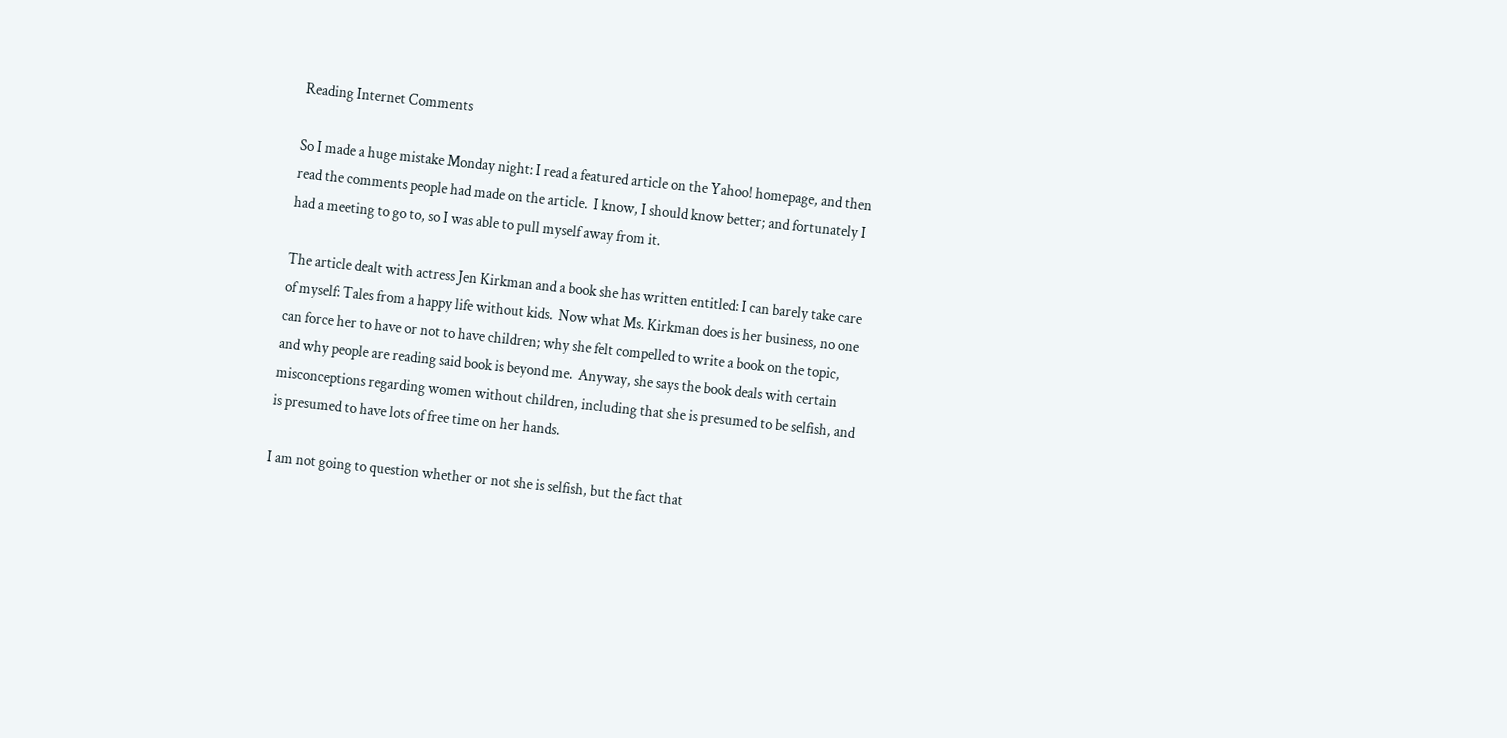Reading Internet Comments

So I made a huge mistake Monday night: I read a featured article on the Yahoo! homepage, and then read the comments people had made on the article.  I know, I should know better; and fortunately I had a meeting to go to, so I was able to pull myself away from it.

The article dealt with actress Jen Kirkman and a book she has written entitled: I can barely take care of myself: Tales from a happy life without kids.  Now what Ms. Kirkman does is her business, no one can force her to have or not to have children; why she felt compelled to write a book on the topic, and why people are reading said book is beyond me.  Anyway, she says the book deals with certain misconceptions regarding women without children, including that she is presumed to be selfish, and is presumed to have lots of free time on her hands.

I am not going to question whether or not she is selfish, but the fact that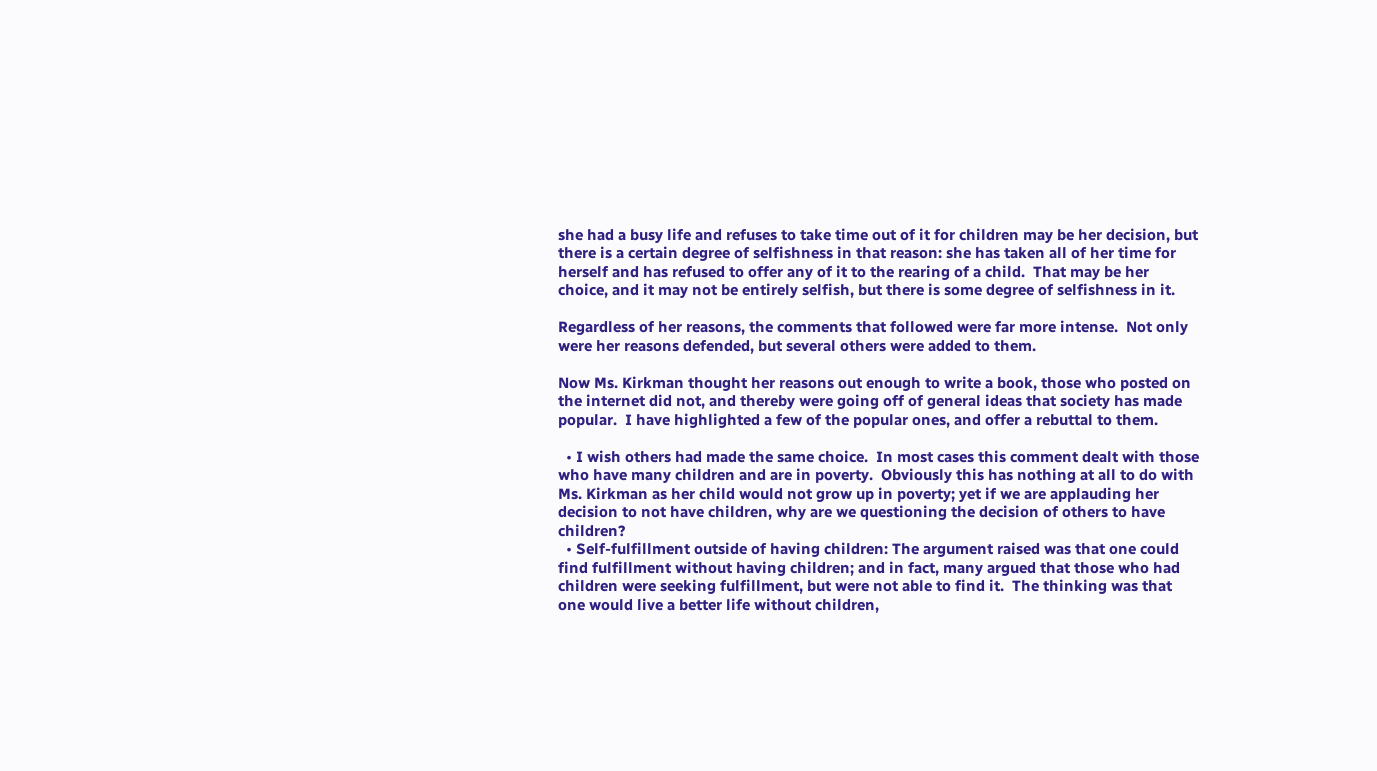she had a busy life and refuses to take time out of it for children may be her decision, but there is a certain degree of selfishness in that reason: she has taken all of her time for herself and has refused to offer any of it to the rearing of a child.  That may be her choice, and it may not be entirely selfish, but there is some degree of selfishness in it.

Regardless of her reasons, the comments that followed were far more intense.  Not only were her reasons defended, but several others were added to them.

Now Ms. Kirkman thought her reasons out enough to write a book, those who posted on the internet did not, and thereby were going off of general ideas that society has made popular.  I have highlighted a few of the popular ones, and offer a rebuttal to them.

  • I wish others had made the same choice.  In most cases this comment dealt with those who have many children and are in poverty.  Obviously this has nothing at all to do with Ms. Kirkman as her child would not grow up in poverty; yet if we are applauding her decision to not have children, why are we questioning the decision of others to have children?
  • Self-fulfillment outside of having children: The argument raised was that one could find fulfillment without having children; and in fact, many argued that those who had children were seeking fulfillment, but were not able to find it.  The thinking was that one would live a better life without children,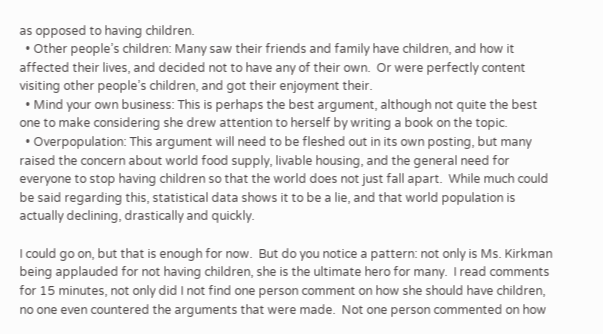as opposed to having children.
  • Other people’s children: Many saw their friends and family have children, and how it affected their lives, and decided not to have any of their own.  Or were perfectly content visiting other people’s children, and got their enjoyment their.
  • Mind your own business: This is perhaps the best argument, although not quite the best one to make considering she drew attention to herself by writing a book on the topic.
  • Overpopulation: This argument will need to be fleshed out in its own posting, but many raised the concern about world food supply, livable housing, and the general need for everyone to stop having children so that the world does not just fall apart.  While much could be said regarding this, statistical data shows it to be a lie, and that world population is actually declining, drastically and quickly.

I could go on, but that is enough for now.  But do you notice a pattern: not only is Ms. Kirkman being applauded for not having children, she is the ultimate hero for many.  I read comments for 15 minutes, not only did I not find one person comment on how she should have children, no one even countered the arguments that were made.  Not one person commented on how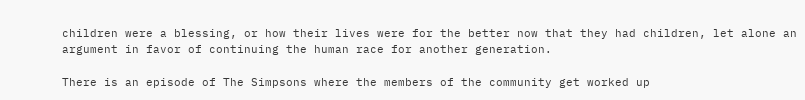children were a blessing, or how their lives were for the better now that they had children, let alone an argument in favor of continuing the human race for another generation.

There is an episode of The Simpsons where the members of the community get worked up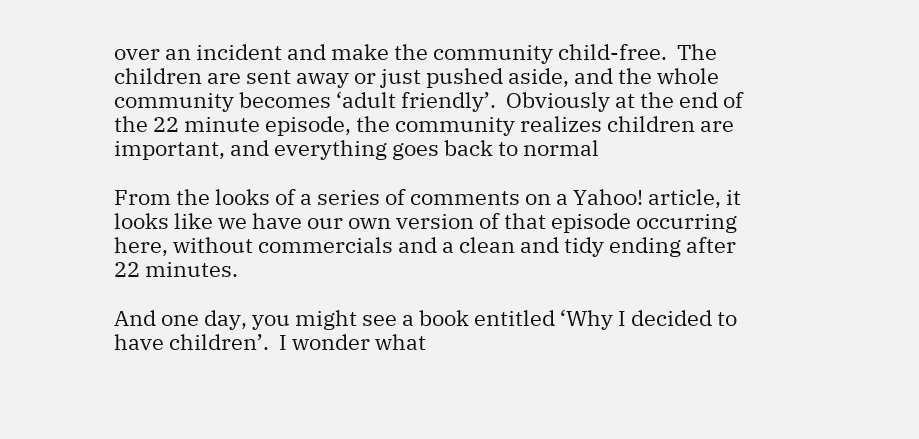over an incident and make the community child-free.  The children are sent away or just pushed aside, and the whole community becomes ‘adult friendly’.  Obviously at the end of the 22 minute episode, the community realizes children are important, and everything goes back to normal

From the looks of a series of comments on a Yahoo! article, it looks like we have our own version of that episode occurring here, without commercials and a clean and tidy ending after 22 minutes.

And one day, you might see a book entitled ‘Why I decided to have children’.  I wonder what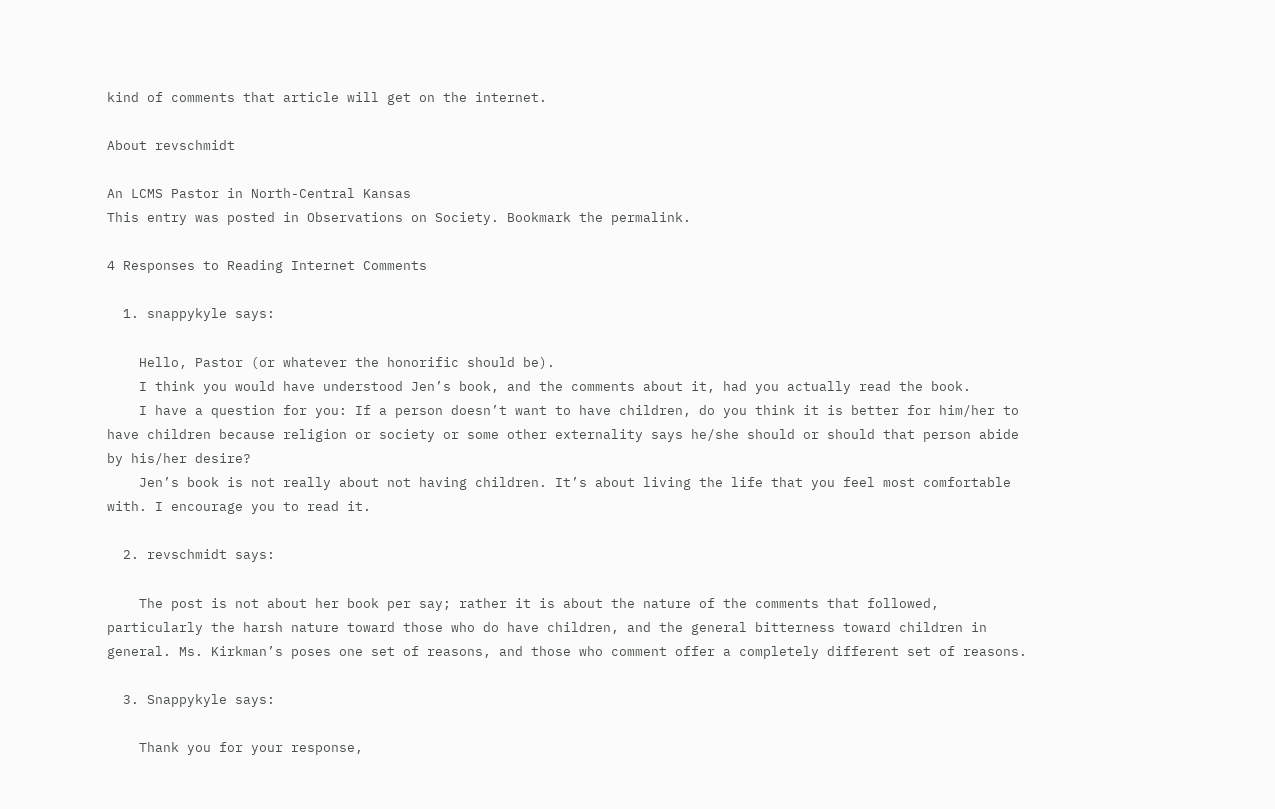kind of comments that article will get on the internet.

About revschmidt

An LCMS Pastor in North-Central Kansas
This entry was posted in Observations on Society. Bookmark the permalink.

4 Responses to Reading Internet Comments

  1. snappykyle says:

    Hello, Pastor (or whatever the honorific should be).
    I think you would have understood Jen’s book, and the comments about it, had you actually read the book.
    I have a question for you: If a person doesn’t want to have children, do you think it is better for him/her to have children because religion or society or some other externality says he/she should or should that person abide by his/her desire?
    Jen’s book is not really about not having children. It’s about living the life that you feel most comfortable with. I encourage you to read it.

  2. revschmidt says:

    The post is not about her book per say; rather it is about the nature of the comments that followed, particularly the harsh nature toward those who do have children, and the general bitterness toward children in general. Ms. Kirkman’s poses one set of reasons, and those who comment offer a completely different set of reasons.

  3. Snappykyle says:

    Thank you for your response,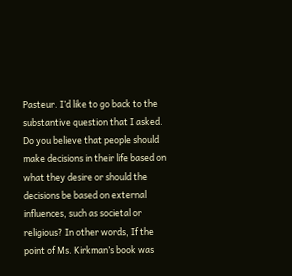Pasteur. I’d like to go back to the substantive question that I asked. Do you believe that people should make decisions in their life based on what they desire or should the decisions be based on external influences, such as societal or religious? In other words, If the point of Ms. Kirkman’s book was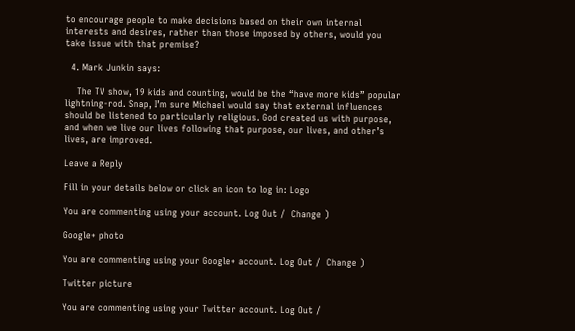to encourage people to make decisions based on their own internal interests and desires, rather than those imposed by others, would you take issue with that premise?

  4. Mark Junkin says:

    The TV show, 19 kids and counting, would be the “have more kids” popular lightning-rod. Snap, I’m sure Michael would say that external influences should be listened to particularly religious. God created us with purpose, and when we live our lives following that purpose, our lives, and other’s lives, are improved.

Leave a Reply

Fill in your details below or click an icon to log in: Logo

You are commenting using your account. Log Out /  Change )

Google+ photo

You are commenting using your Google+ account. Log Out /  Change )

Twitter picture

You are commenting using your Twitter account. Log Out /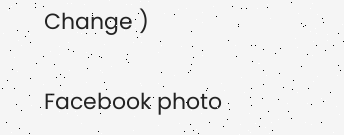Change )

Facebook photo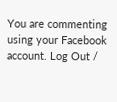You are commenting using your Facebook account. Log Out /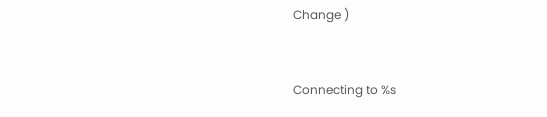Change )


Connecting to %s